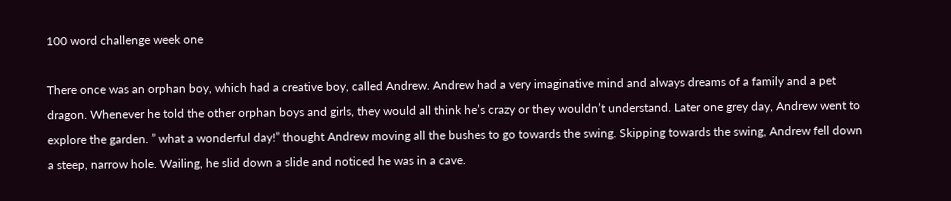100 word challenge week one

There once was an orphan boy, which had a creative boy, called Andrew. Andrew had a very imaginative mind and always dreams of a family and a pet dragon. Whenever he told the other orphan boys and girls, they would all think he’s crazy or they wouldn’t understand. Later one grey day, Andrew went to explore the garden. ” what a wonderful day!” thought Andrew moving all the bushes to go towards the swing. Skipping towards the swing, Andrew fell down a steep, narrow hole. Wailing, he slid down a slide and noticed he was in a cave.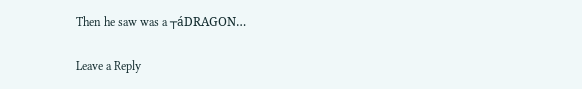Then he saw was a ┬áDRAGON…

Leave a Reply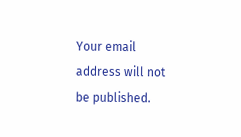Your email address will not be published.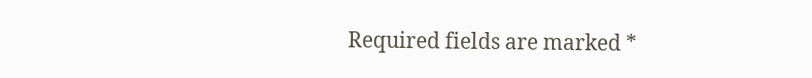Required fields are marked *